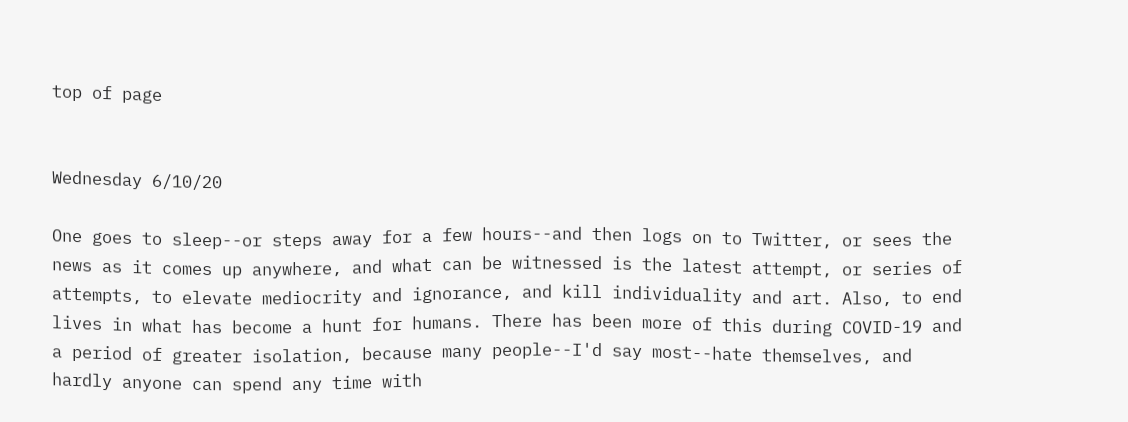top of page


Wednesday 6/10/20

One goes to sleep--or steps away for a few hours--and then logs on to Twitter, or sees the news as it comes up anywhere, and what can be witnessed is the latest attempt, or series of attempts, to elevate mediocrity and ignorance, and kill individuality and art. Also, to end lives in what has become a hunt for humans. There has been more of this during COVID-19 and a period of greater isolation, because many people--I'd say most--hate themselves, and hardly anyone can spend any time with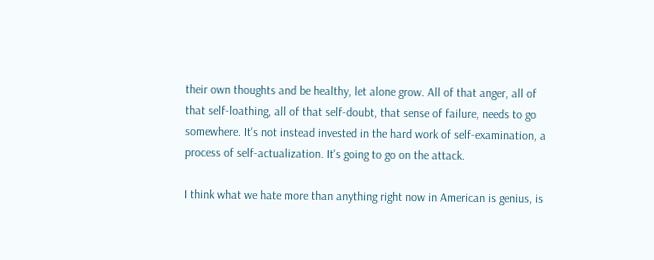their own thoughts and be healthy, let alone grow. All of that anger, all of that self-loathing, all of that self-doubt, that sense of failure, needs to go somewhere. It's not instead invested in the hard work of self-examination, a process of self-actualization. It's going to go on the attack.

I think what we hate more than anything right now in American is genius, is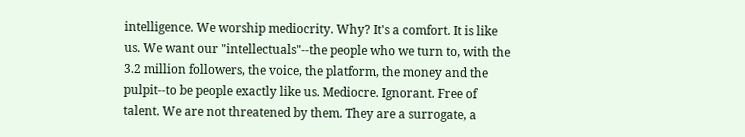intelligence. We worship mediocrity. Why? It's a comfort. It is like us. We want our "intellectuals"--the people who we turn to, with the 3.2 million followers, the voice, the platform, the money and the pulpit--to be people exactly like us. Mediocre. Ignorant. Free of talent. We are not threatened by them. They are a surrogate, a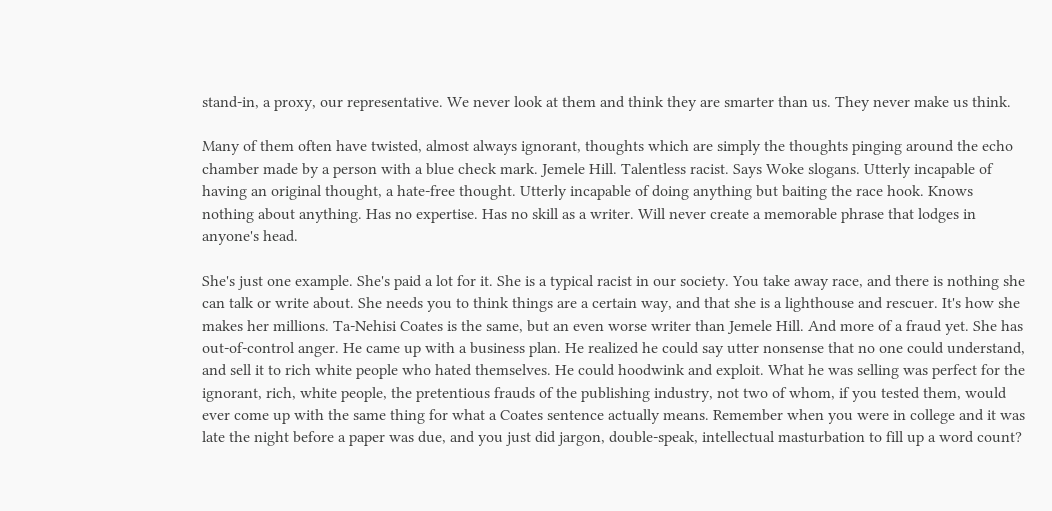stand-in, a proxy, our representative. We never look at them and think they are smarter than us. They never make us think.

Many of them often have twisted, almost always ignorant, thoughts which are simply the thoughts pinging around the echo chamber made by a person with a blue check mark. Jemele Hill. Talentless racist. Says Woke slogans. Utterly incapable of having an original thought, a hate-free thought. Utterly incapable of doing anything but baiting the race hook. Knows nothing about anything. Has no expertise. Has no skill as a writer. Will never create a memorable phrase that lodges in anyone's head.

She's just one example. She's paid a lot for it. She is a typical racist in our society. You take away race, and there is nothing she can talk or write about. She needs you to think things are a certain way, and that she is a lighthouse and rescuer. It's how she makes her millions. Ta-Nehisi Coates is the same, but an even worse writer than Jemele Hill. And more of a fraud yet. She has out-of-control anger. He came up with a business plan. He realized he could say utter nonsense that no one could understand, and sell it to rich white people who hated themselves. He could hoodwink and exploit. What he was selling was perfect for the ignorant, rich, white people, the pretentious frauds of the publishing industry, not two of whom, if you tested them, would ever come up with the same thing for what a Coates sentence actually means. Remember when you were in college and it was late the night before a paper was due, and you just did jargon, double-speak, intellectual masturbation to fill up a word count?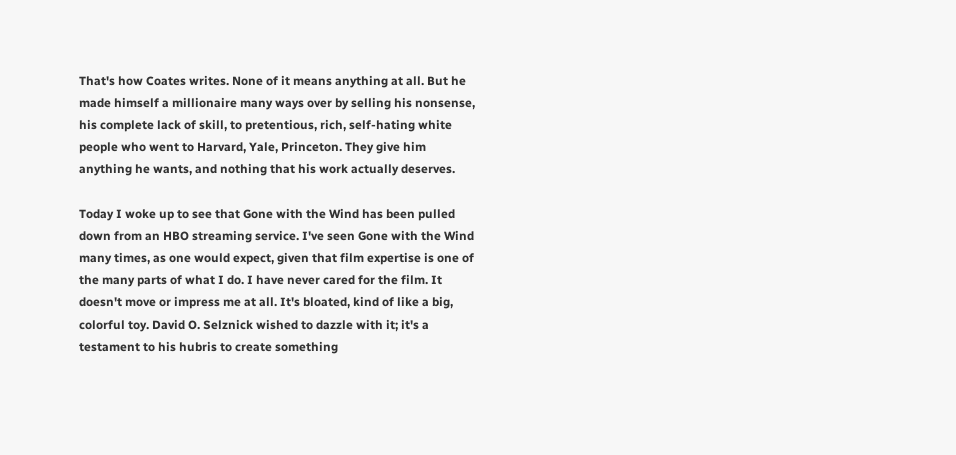That's how Coates writes. None of it means anything at all. But he made himself a millionaire many ways over by selling his nonsense, his complete lack of skill, to pretentious, rich, self-hating white people who went to Harvard, Yale, Princeton. They give him anything he wants, and nothing that his work actually deserves.

Today I woke up to see that Gone with the Wind has been pulled down from an HBO streaming service. I've seen Gone with the Wind many times, as one would expect, given that film expertise is one of the many parts of what I do. I have never cared for the film. It doesn't move or impress me at all. It's bloated, kind of like a big, colorful toy. David O. Selznick wished to dazzle with it; it's a testament to his hubris to create something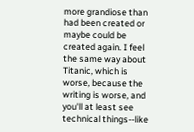more grandiose than had been created or maybe could be created again. I feel the same way about Titanic, which is worse, because the writing is worse, and you'll at least see technical things--like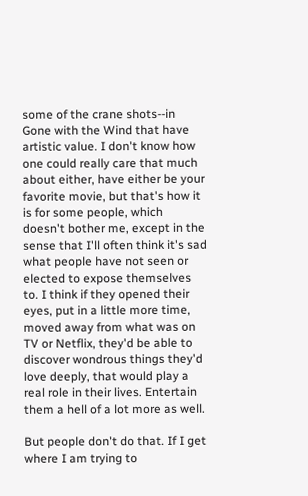some of the crane shots--in Gone with the Wind that have artistic value. I don't know how one could really care that much about either, have either be your favorite movie, but that's how it is for some people, which doesn't bother me, except in the sense that I'll often think it's sad what people have not seen or elected to expose themselves to. I think if they opened their eyes, put in a little more time, moved away from what was on TV or Netflix, they'd be able to discover wondrous things they'd love deeply, that would play a real role in their lives. Entertain them a hell of a lot more as well.

But people don't do that. If I get where I am trying to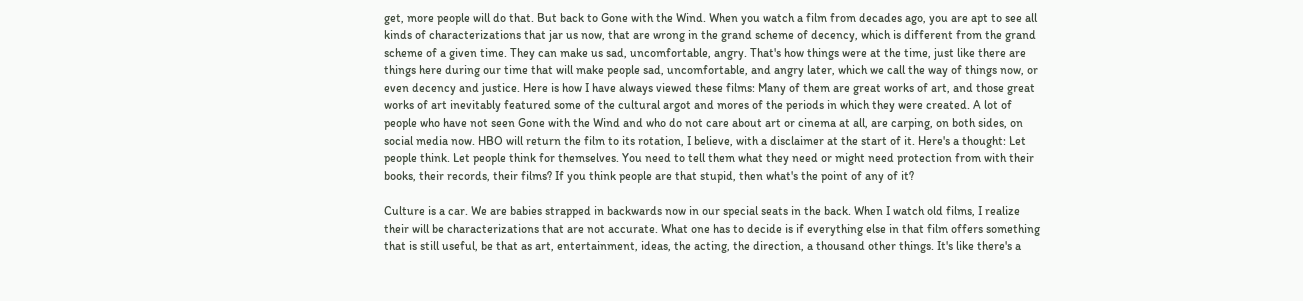get, more people will do that. But back to Gone with the Wind. When you watch a film from decades ago, you are apt to see all kinds of characterizations that jar us now, that are wrong in the grand scheme of decency, which is different from the grand scheme of a given time. They can make us sad, uncomfortable, angry. That's how things were at the time, just like there are things here during our time that will make people sad, uncomfortable, and angry later, which we call the way of things now, or even decency and justice. Here is how I have always viewed these films: Many of them are great works of art, and those great works of art inevitably featured some of the cultural argot and mores of the periods in which they were created. A lot of people who have not seen Gone with the Wind and who do not care about art or cinema at all, are carping, on both sides, on social media now. HBO will return the film to its rotation, I believe, with a disclaimer at the start of it. Here's a thought: Let people think. Let people think for themselves. You need to tell them what they need or might need protection from with their books, their records, their films? If you think people are that stupid, then what's the point of any of it?

Culture is a car. We are babies strapped in backwards now in our special seats in the back. When I watch old films, I realize their will be characterizations that are not accurate. What one has to decide is if everything else in that film offers something that is still useful, be that as art, entertainment, ideas, the acting, the direction, a thousand other things. It's like there's a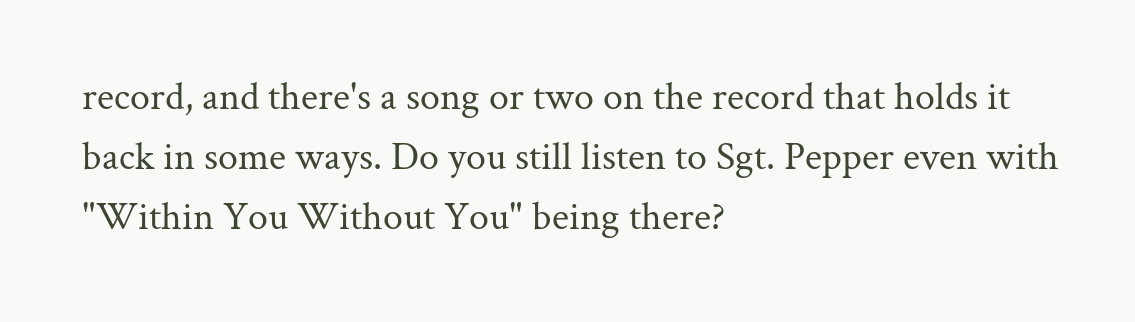record, and there's a song or two on the record that holds it back in some ways. Do you still listen to Sgt. Pepper even with "Within You Without You" being there?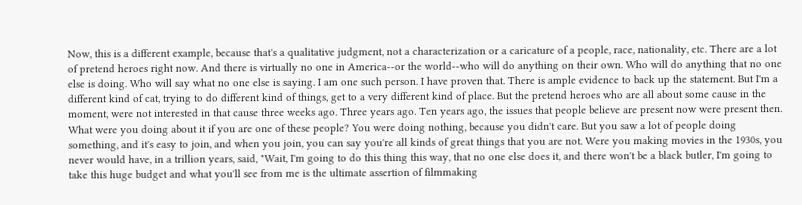Now, this is a different example, because that's a qualitative judgment, not a characterization or a caricature of a people, race, nationality, etc. There are a lot of pretend heroes right now. And there is virtually no one in America--or the world--who will do anything on their own. Who will do anything that no one else is doing. Who will say what no one else is saying. I am one such person. I have proven that. There is ample evidence to back up the statement. But I'm a different kind of cat, trying to do different kind of things, get to a very different kind of place. But the pretend heroes who are all about some cause in the moment, were not interested in that cause three weeks ago. Three years ago. Ten years ago, the issues that people believe are present now were present then. What were you doing about it if you are one of these people? You were doing nothing, because you didn't care. But you saw a lot of people doing something, and it's easy to join, and when you join, you can say you're all kinds of great things that you are not. Were you making movies in the 1930s, you never would have, in a trillion years, said, "Wait, I'm going to do this thing this way, that no one else does it, and there won't be a black butler, I'm going to take this huge budget and what you'll see from me is the ultimate assertion of filmmaking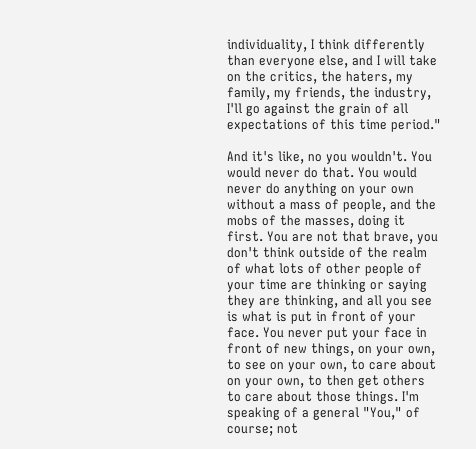individuality, I think differently than everyone else, and I will take on the critics, the haters, my family, my friends, the industry, I'll go against the grain of all expectations of this time period."

And it's like, no you wouldn't. You would never do that. You would never do anything on your own without a mass of people, and the mobs of the masses, doing it first. You are not that brave, you don't think outside of the realm of what lots of other people of your time are thinking or saying they are thinking, and all you see is what is put in front of your face. You never put your face in front of new things, on your own, to see on your own, to care about on your own, to then get others to care about those things. I'm speaking of a general "You," of course; not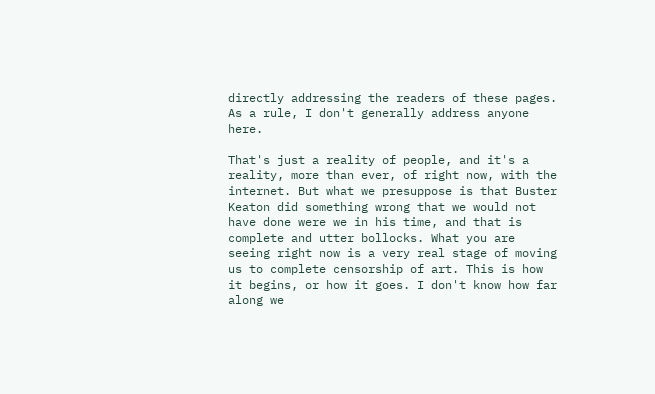directly addressing the readers of these pages. As a rule, I don't generally address anyone here.

That's just a reality of people, and it's a reality, more than ever, of right now, with the internet. But what we presuppose is that Buster Keaton did something wrong that we would not have done were we in his time, and that is complete and utter bollocks. What you are seeing right now is a very real stage of moving us to complete censorship of art. This is how it begins, or how it goes. I don't know how far along we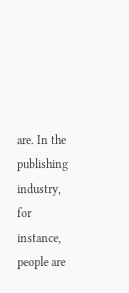are. In the publishing industry, for instance, people are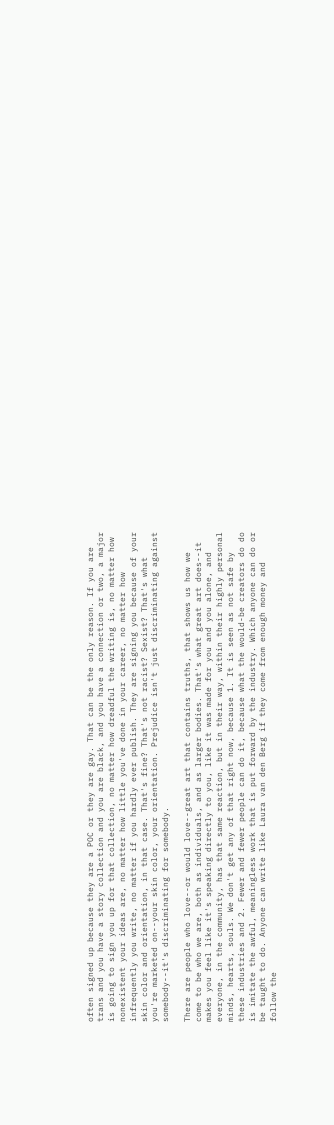often signed up because they are a POC or they are gay. That can be the only reason. If you are trans and you have a story collection and you are black, and you have a connection or two, a major is going to sign you up for that collection, no matter how dreadful the writing is, no matter how nonexistent your ideas are, no matter how little you've done in your career, no matter how infrequently you write, no matter if you hardly ever publish. They are signing you because of your skin color and orientation, in that case. That's fine? That's not racist? Sexist? That's what you're marketed on--your skin color, your orientation. Prejudice isn't just discriminating against somebody--it's discriminating for somebody.

There are people who love--or would love--great art that contains truths, that shows us how we come to be who we are, both as individuals, and as larger bodies. That's what great art does--it makes you feel like it's speaking directly to you, like it was made for you and you alone, and everyone, in the community, has that same reaction, but in their way, within their highly personal minds, hearts, souls. We don't get any of that right now, because 1. It is seen as not safe by these industries and 2. Fewer and fewer people can do it, because what the would-be creators do do is imitate the awful, meaningless work that is put forward by the industry. Which anyone can do or be taught to do. Anyone can write like Laura van den Berg if they come from enough money and follow the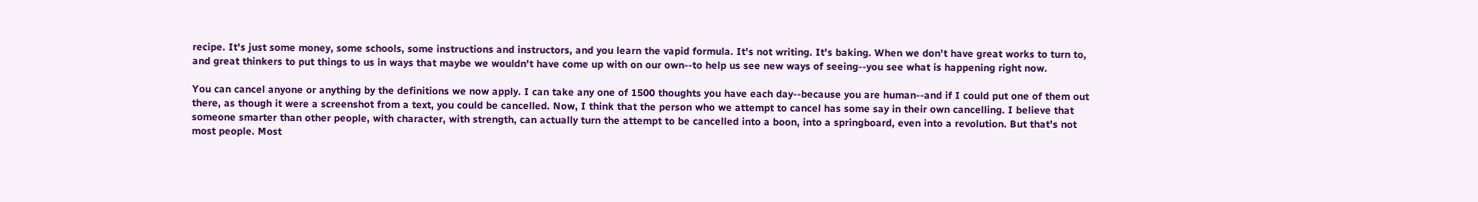recipe. It's just some money, some schools, some instructions and instructors, and you learn the vapid formula. It's not writing. It's baking. When we don't have great works to turn to, and great thinkers to put things to us in ways that maybe we wouldn't have come up with on our own--to help us see new ways of seeing--you see what is happening right now.

You can cancel anyone or anything by the definitions we now apply. I can take any one of 1500 thoughts you have each day--because you are human--and if I could put one of them out there, as though it were a screenshot from a text, you could be cancelled. Now, I think that the person who we attempt to cancel has some say in their own cancelling. I believe that someone smarter than other people, with character, with strength, can actually turn the attempt to be cancelled into a boon, into a springboard, even into a revolution. But that's not most people. Most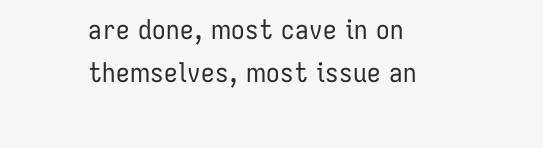are done, most cave in on themselves, most issue an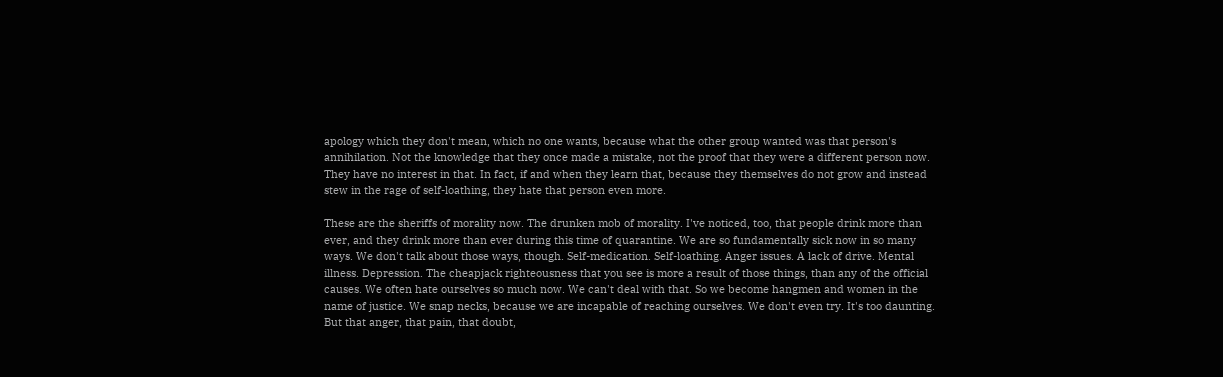apology which they don't mean, which no one wants, because what the other group wanted was that person's annihilation. Not the knowledge that they once made a mistake, not the proof that they were a different person now. They have no interest in that. In fact, if and when they learn that, because they themselves do not grow and instead stew in the rage of self-loathing, they hate that person even more.

These are the sheriffs of morality now. The drunken mob of morality. I've noticed, too, that people drink more than ever, and they drink more than ever during this time of quarantine. We are so fundamentally sick now in so many ways. We don't talk about those ways, though. Self-medication. Self-loathing. Anger issues. A lack of drive. Mental illness. Depression. The cheapjack righteousness that you see is more a result of those things, than any of the official causes. We often hate ourselves so much now. We can't deal with that. So we become hangmen and women in the name of justice. We snap necks, because we are incapable of reaching ourselves. We don't even try. It's too daunting. But that anger, that pain, that doubt,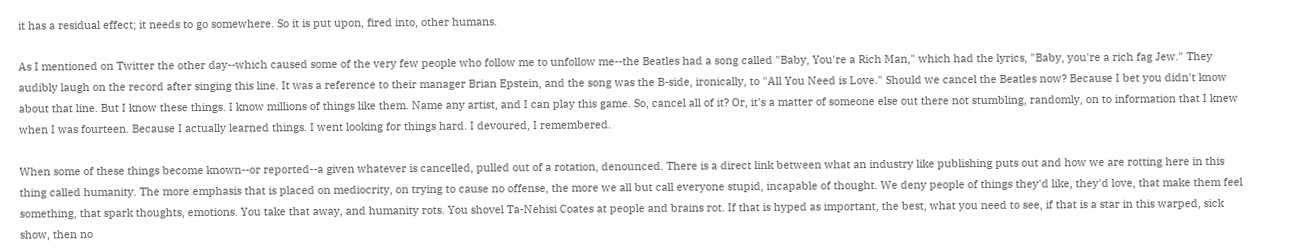it has a residual effect; it needs to go somewhere. So it is put upon, fired into, other humans.

As I mentioned on Twitter the other day--which caused some of the very few people who follow me to unfollow me--the Beatles had a song called "Baby, You're a Rich Man," which had the lyrics, "Baby, you're a rich fag Jew." They audibly laugh on the record after singing this line. It was a reference to their manager Brian Epstein, and the song was the B-side, ironically, to "All You Need is Love." Should we cancel the Beatles now? Because I bet you didn't know about that line. But I know these things. I know millions of things like them. Name any artist, and I can play this game. So, cancel all of it? Or, it's a matter of someone else out there not stumbling, randomly, on to information that I knew when I was fourteen. Because I actually learned things. I went looking for things hard. I devoured, I remembered.

When some of these things become known--or reported--a given whatever is cancelled, pulled out of a rotation, denounced. There is a direct link between what an industry like publishing puts out and how we are rotting here in this thing called humanity. The more emphasis that is placed on mediocrity, on trying to cause no offense, the more we all but call everyone stupid, incapable of thought. We deny people of things they'd like, they'd love, that make them feel something, that spark thoughts, emotions. You take that away, and humanity rots. You shovel Ta-Nehisi Coates at people and brains rot. If that is hyped as important, the best, what you need to see, if that is a star in this warped, sick show, then no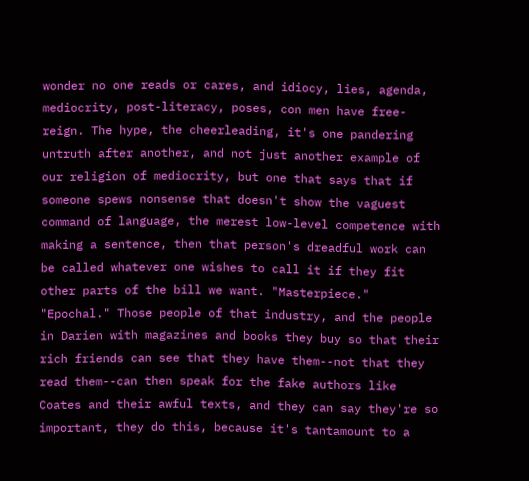wonder no one reads or cares, and idiocy, lies, agenda, mediocrity, post-literacy, poses, con men have free-reign. The hype, the cheerleading, it's one pandering untruth after another, and not just another example of our religion of mediocrity, but one that says that if someone spews nonsense that doesn't show the vaguest command of language, the merest low-level competence with making a sentence, then that person's dreadful work can be called whatever one wishes to call it if they fit other parts of the bill we want. "Masterpiece." "Epochal." Those people of that industry, and the people in Darien with magazines and books they buy so that their rich friends can see that they have them--not that they read them--can then speak for the fake authors like Coates and their awful texts, and they can say they're so important, they do this, because it's tantamount to a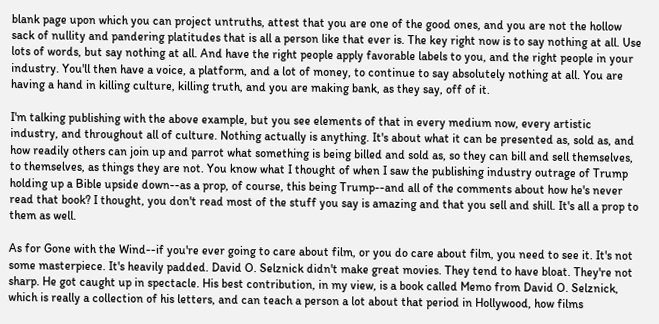blank page upon which you can project untruths, attest that you are one of the good ones, and you are not the hollow sack of nullity and pandering platitudes that is all a person like that ever is. The key right now is to say nothing at all. Use lots of words, but say nothing at all. And have the right people apply favorable labels to you, and the right people in your industry. You'll then have a voice, a platform, and a lot of money, to continue to say absolutely nothing at all. You are having a hand in killing culture, killing truth, and you are making bank, as they say, off of it.

I'm talking publishing with the above example, but you see elements of that in every medium now, every artistic industry, and throughout all of culture. Nothing actually is anything. It's about what it can be presented as, sold as, and how readily others can join up and parrot what something is being billed and sold as, so they can bill and sell themselves, to themselves, as things they are not. You know what I thought of when I saw the publishing industry outrage of Trump holding up a Bible upside down--as a prop, of course, this being Trump--and all of the comments about how he's never read that book? I thought, you don't read most of the stuff you say is amazing and that you sell and shill. It's all a prop to them as well.

As for Gone with the Wind--if you're ever going to care about film, or you do care about film, you need to see it. It's not some masterpiece. It's heavily padded. David O. Selznick didn't make great movies. They tend to have bloat. They're not sharp. He got caught up in spectacle. His best contribution, in my view, is a book called Memo from David O. Selznick, which is really a collection of his letters, and can teach a person a lot about that period in Hollywood, how films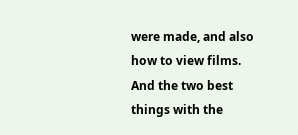were made, and also how to view films. And the two best things with the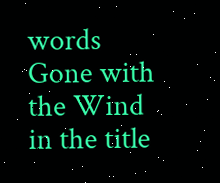words Gone with the Wind in the title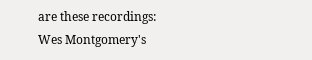are these recordings: Wes Montgomery's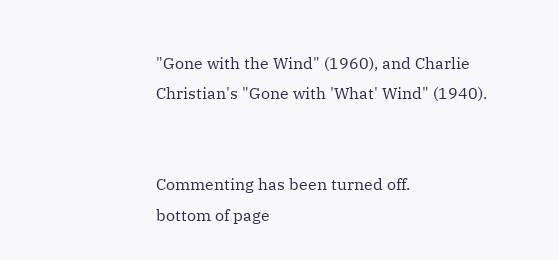"Gone with the Wind" (1960), and Charlie Christian's "Gone with 'What' Wind" (1940).


Commenting has been turned off.
bottom of page